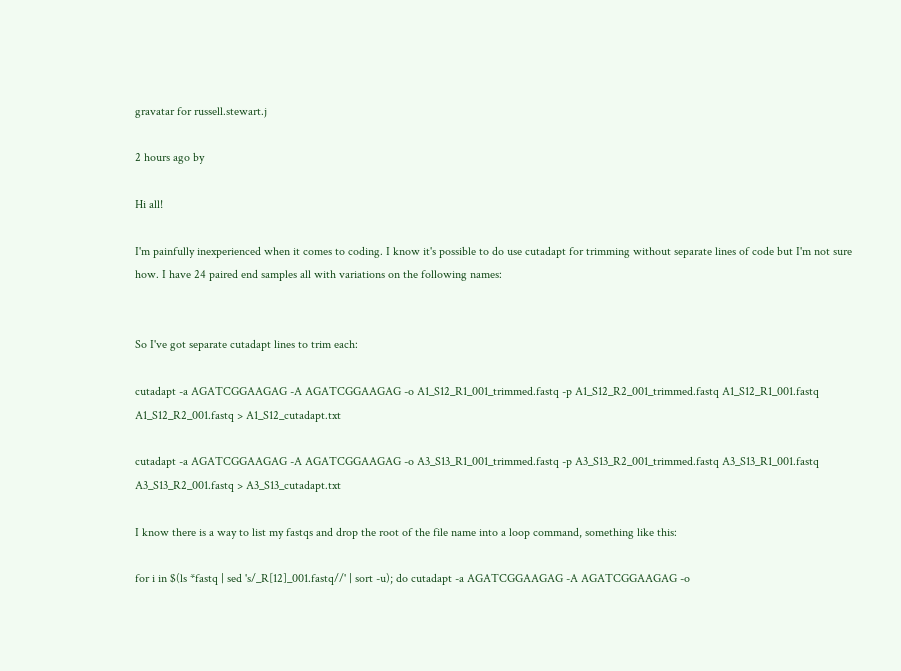gravatar for russell.stewart.j

2 hours ago by

Hi all!

I'm painfully inexperienced when it comes to coding. I know it's possible to do use cutadapt for trimming without separate lines of code but I'm not sure how. I have 24 paired end samples all with variations on the following names:


So I've got separate cutadapt lines to trim each:

cutadapt -a AGATCGGAAGAG -A AGATCGGAAGAG -o A1_S12_R1_001_trimmed.fastq -p A1_S12_R2_001_trimmed.fastq A1_S12_R1_001.fastq A1_S12_R2_001.fastq > A1_S12_cutadapt.txt

cutadapt -a AGATCGGAAGAG -A AGATCGGAAGAG -o A3_S13_R1_001_trimmed.fastq -p A3_S13_R2_001_trimmed.fastq A3_S13_R1_001.fastq A3_S13_R2_001.fastq > A3_S13_cutadapt.txt

I know there is a way to list my fastqs and drop the root of the file name into a loop command, something like this:

for i in $(ls *fastq | sed 's/_R[12]_001.fastq//' | sort -u); do cutadapt -a AGATCGGAAGAG -A AGATCGGAAGAG -o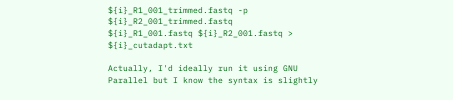${i}_R1_001_trimmed.fastq -p ${i}_R2_001_trimmed.fastq ${i}_R1_001.fastq ${i}_R2_001.fastq > ${i}_cutadapt.txt

Actually, I'd ideally run it using GNU Parallel but I know the syntax is slightly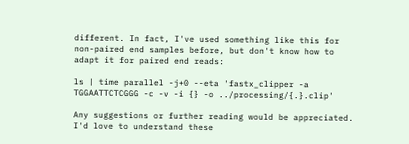different. In fact, I've used something like this for non-paired end samples before, but don't know how to adapt it for paired end reads:

ls | time parallel -j+0 --eta 'fastx_clipper -a TGGAATTCTCGGG -c -v -i {} -o ../processing/{.}.clip'

Any suggestions or further reading would be appreciated. I'd love to understand these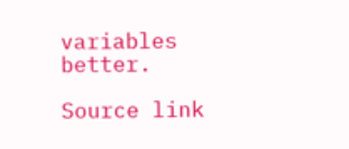variables better.

Source link